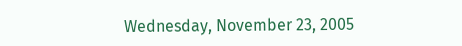Wednesday, November 23, 2005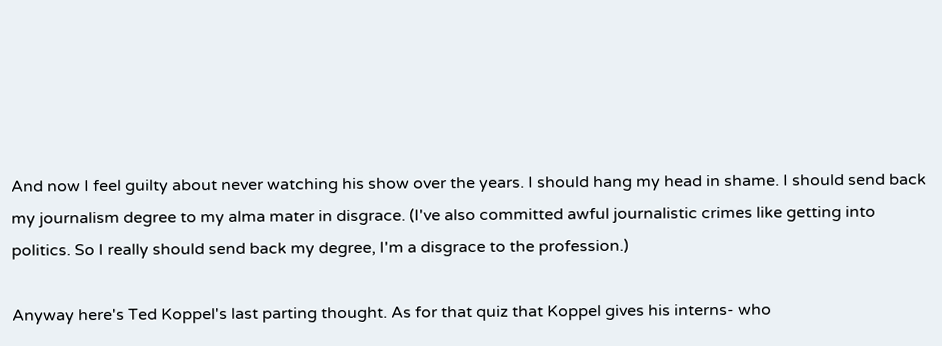And now I feel guilty about never watching his show over the years. I should hang my head in shame. I should send back my journalism degree to my alma mater in disgrace. (I've also committed awful journalistic crimes like getting into politics. So I really should send back my degree, I'm a disgrace to the profession.)

Anyway here's Ted Koppel's last parting thought. As for that quiz that Koppel gives his interns- who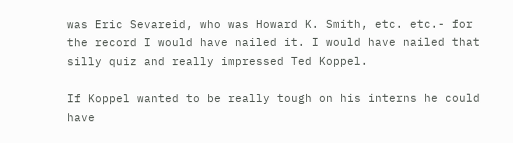was Eric Sevareid, who was Howard K. Smith, etc. etc.- for the record I would have nailed it. I would have nailed that silly quiz and really impressed Ted Koppel.

If Koppel wanted to be really tough on his interns he could have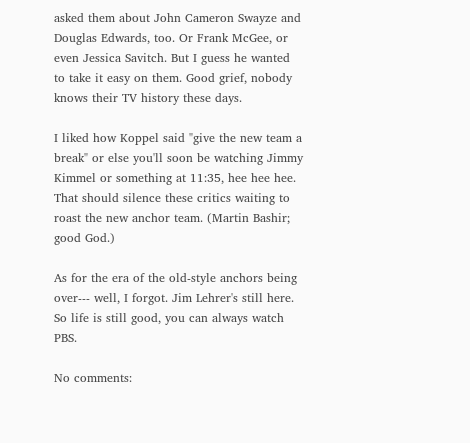asked them about John Cameron Swayze and Douglas Edwards, too. Or Frank McGee, or even Jessica Savitch. But I guess he wanted to take it easy on them. Good grief, nobody knows their TV history these days.

I liked how Koppel said "give the new team a break" or else you'll soon be watching Jimmy Kimmel or something at 11:35, hee hee hee. That should silence these critics waiting to roast the new anchor team. (Martin Bashir; good God.)

As for the era of the old-style anchors being over--- well, I forgot. Jim Lehrer's still here. So life is still good, you can always watch PBS.

No comments: